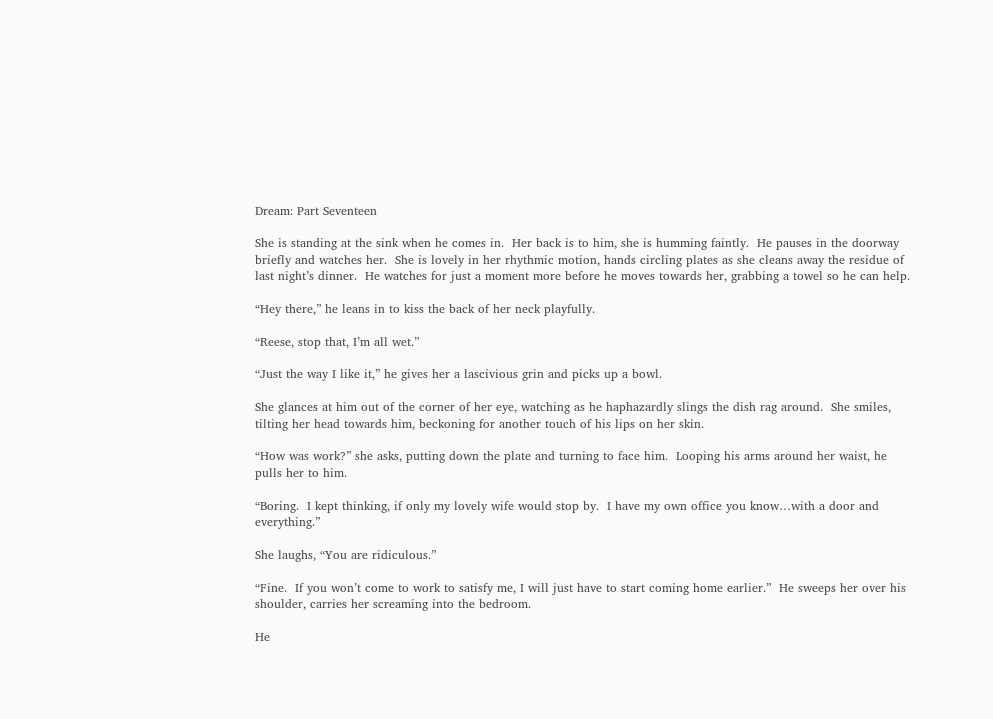Dream: Part Seventeen

She is standing at the sink when he comes in.  Her back is to him, she is humming faintly.  He pauses in the doorway briefly and watches her.  She is lovely in her rhythmic motion, hands circling plates as she cleans away the residue of last night’s dinner.  He watches for just a moment more before he moves towards her, grabbing a towel so he can help.

“Hey there,” he leans in to kiss the back of her neck playfully.

“Reese, stop that, I’m all wet.”

“Just the way I like it,” he gives her a lascivious grin and picks up a bowl.

She glances at him out of the corner of her eye, watching as he haphazardly slings the dish rag around.  She smiles, tilting her head towards him, beckoning for another touch of his lips on her skin.

“How was work?” she asks, putting down the plate and turning to face him.  Looping his arms around her waist, he pulls her to him.

“Boring.  I kept thinking, if only my lovely wife would stop by.  I have my own office you know…with a door and everything.”

She laughs, “You are ridiculous.”

“Fine.  If you won’t come to work to satisfy me, I will just have to start coming home earlier.”  He sweeps her over his shoulder, carries her screaming into the bedroom.

He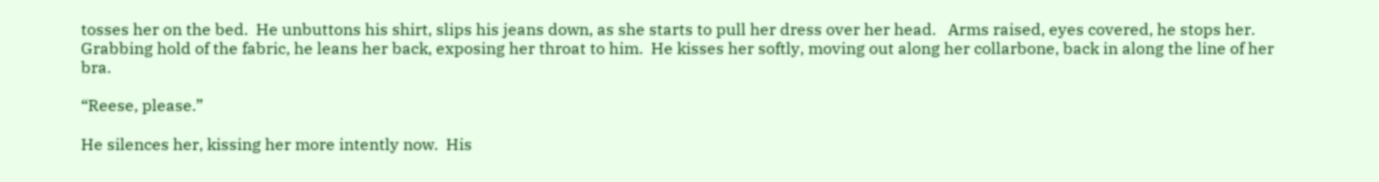tosses her on the bed.  He unbuttons his shirt, slips his jeans down, as she starts to pull her dress over her head.   Arms raised, eyes covered, he stops her.  Grabbing hold of the fabric, he leans her back, exposing her throat to him.  He kisses her softly, moving out along her collarbone, back in along the line of her bra.

“Reese, please.”

He silences her, kissing her more intently now.  His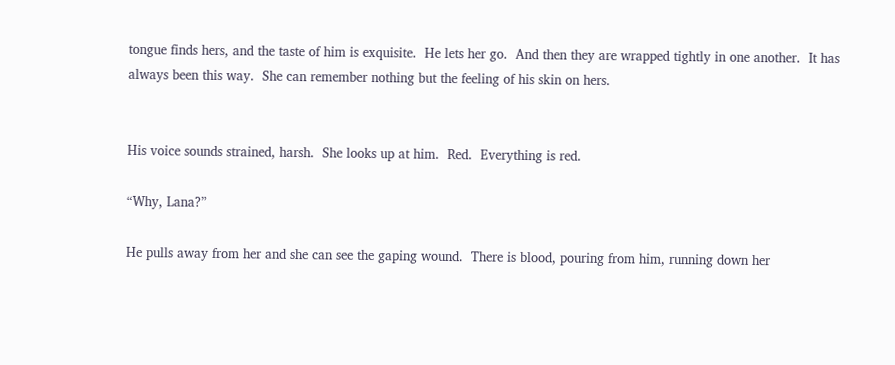tongue finds hers, and the taste of him is exquisite.  He lets her go.  And then they are wrapped tightly in one another.  It has always been this way.  She can remember nothing but the feeling of his skin on hers.


His voice sounds strained, harsh.  She looks up at him.  Red.  Everything is red.

“Why, Lana?”

He pulls away from her and she can see the gaping wound.  There is blood, pouring from him, running down her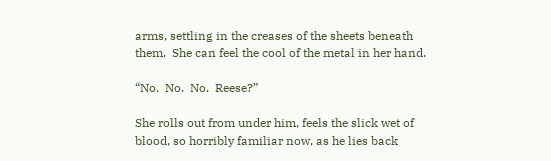arms, settling in the creases of the sheets beneath them.  She can feel the cool of the metal in her hand.

“No.  No.  No.  Reese?”

She rolls out from under him, feels the slick wet of blood, so horribly familiar now, as he lies back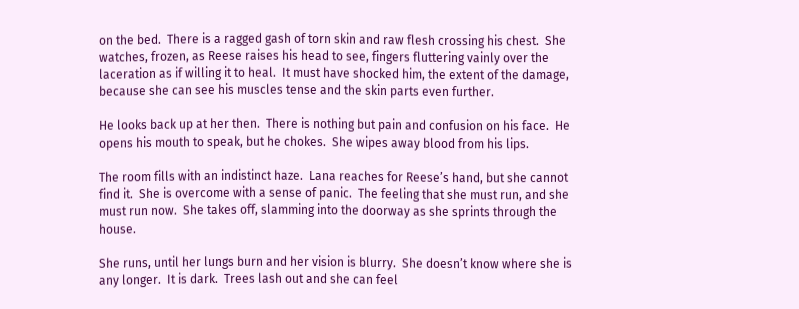on the bed.  There is a ragged gash of torn skin and raw flesh crossing his chest.  She watches, frozen, as Reese raises his head to see, fingers fluttering vainly over the laceration as if willing it to heal.  It must have shocked him, the extent of the damage, because she can see his muscles tense and the skin parts even further.

He looks back up at her then.  There is nothing but pain and confusion on his face.  He opens his mouth to speak, but he chokes.  She wipes away blood from his lips.

The room fills with an indistinct haze.  Lana reaches for Reese’s hand, but she cannot find it.  She is overcome with a sense of panic.  The feeling that she must run, and she must run now.  She takes off, slamming into the doorway as she sprints through the house.

She runs, until her lungs burn and her vision is blurry.  She doesn’t know where she is any longer.  It is dark.  Trees lash out and she can feel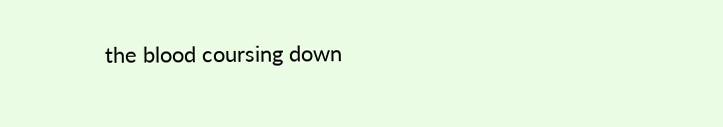the blood coursing down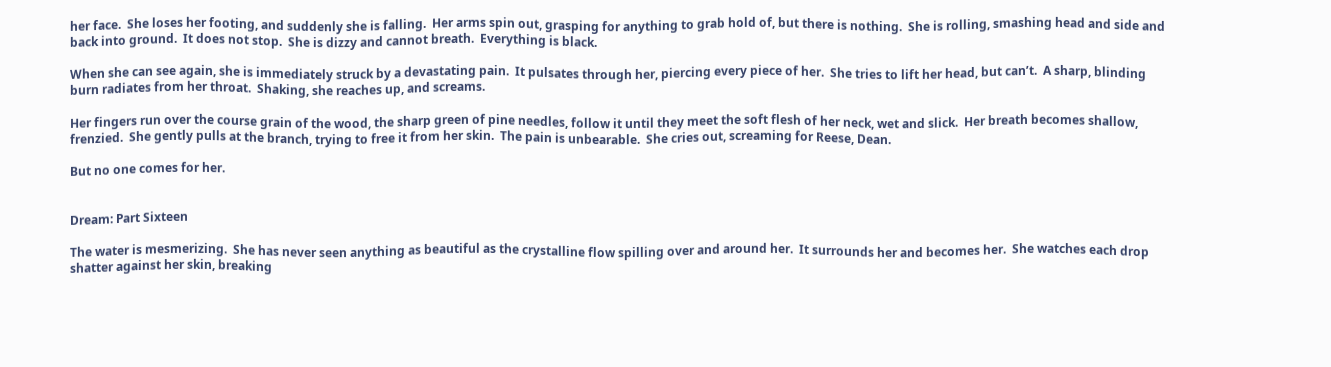her face.  She loses her footing, and suddenly she is falling.  Her arms spin out, grasping for anything to grab hold of, but there is nothing.  She is rolling, smashing head and side and back into ground.  It does not stop.  She is dizzy and cannot breath.  Everything is black.

When she can see again, she is immediately struck by a devastating pain.  It pulsates through her, piercing every piece of her.  She tries to lift her head, but can’t.  A sharp, blinding burn radiates from her throat.  Shaking, she reaches up, and screams.

Her fingers run over the course grain of the wood, the sharp green of pine needles, follow it until they meet the soft flesh of her neck, wet and slick.  Her breath becomes shallow, frenzied.  She gently pulls at the branch, trying to free it from her skin.  The pain is unbearable.  She cries out, screaming for Reese, Dean.

But no one comes for her.


Dream: Part Sixteen

The water is mesmerizing.  She has never seen anything as beautiful as the crystalline flow spilling over and around her.  It surrounds her and becomes her.  She watches each drop shatter against her skin, breaking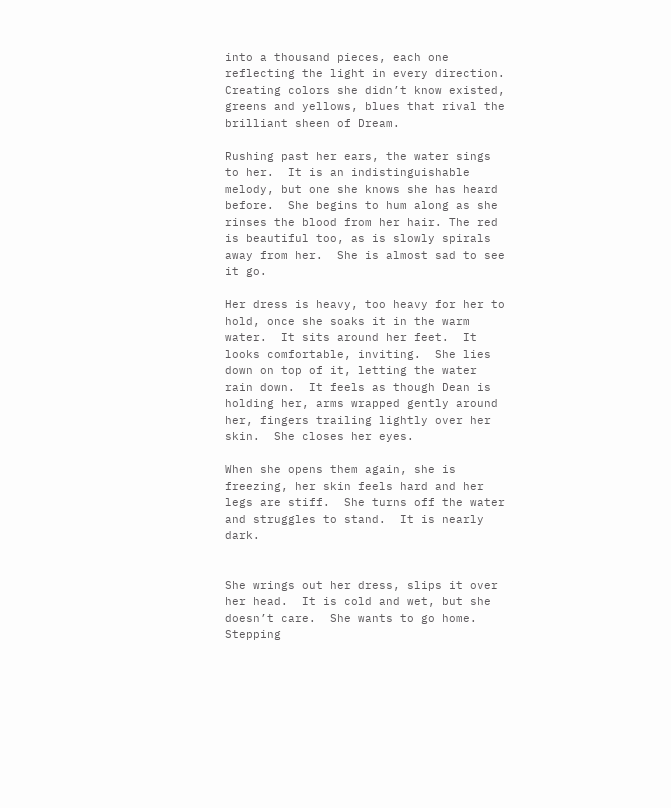into a thousand pieces, each one reflecting the light in every direction.  Creating colors she didn’t know existed, greens and yellows, blues that rival the brilliant sheen of Dream.

Rushing past her ears, the water sings to her.  It is an indistinguishable melody, but one she knows she has heard before.  She begins to hum along as she rinses the blood from her hair. The red is beautiful too, as is slowly spirals away from her.  She is almost sad to see it go.

Her dress is heavy, too heavy for her to hold, once she soaks it in the warm water.  It sits around her feet.  It looks comfortable, inviting.  She lies down on top of it, letting the water rain down.  It feels as though Dean is holding her, arms wrapped gently around her, fingers trailing lightly over her skin.  She closes her eyes.

When she opens them again, she is freezing, her skin feels hard and her legs are stiff.  She turns off the water and struggles to stand.  It is nearly dark.


She wrings out her dress, slips it over her head.  It is cold and wet, but she doesn’t care.  She wants to go home.  Stepping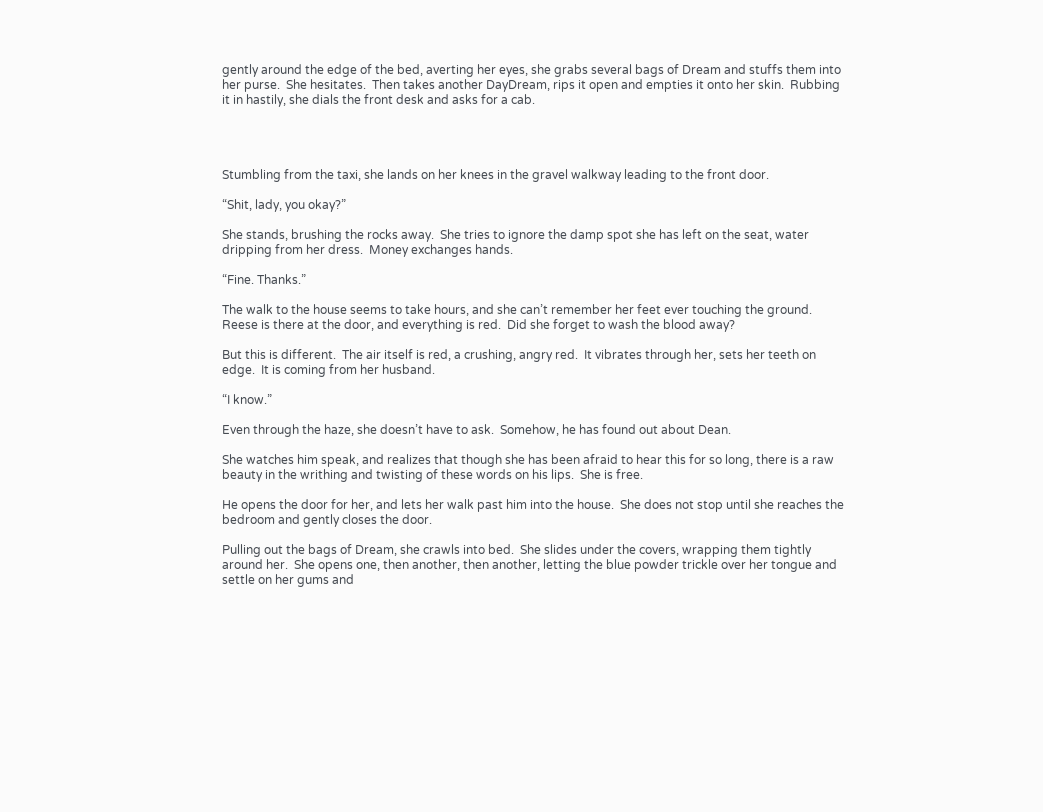gently around the edge of the bed, averting her eyes, she grabs several bags of Dream and stuffs them into her purse.  She hesitates.  Then takes another DayDream, rips it open and empties it onto her skin.  Rubbing it in hastily, she dials the front desk and asks for a cab.




Stumbling from the taxi, she lands on her knees in the gravel walkway leading to the front door.

“Shit, lady, you okay?”

She stands, brushing the rocks away.  She tries to ignore the damp spot she has left on the seat, water dripping from her dress.  Money exchanges hands.

“Fine. Thanks.”

The walk to the house seems to take hours, and she can’t remember her feet ever touching the ground.  Reese is there at the door, and everything is red.  Did she forget to wash the blood away?

But this is different.  The air itself is red, a crushing, angry red.  It vibrates through her, sets her teeth on edge.  It is coming from her husband.

“I know.”

Even through the haze, she doesn’t have to ask.  Somehow, he has found out about Dean.

She watches him speak, and realizes that though she has been afraid to hear this for so long, there is a raw beauty in the writhing and twisting of these words on his lips.  She is free.

He opens the door for her, and lets her walk past him into the house.  She does not stop until she reaches the bedroom and gently closes the door.

Pulling out the bags of Dream, she crawls into bed.  She slides under the covers, wrapping them tightly around her.  She opens one, then another, then another, letting the blue powder trickle over her tongue and settle on her gums and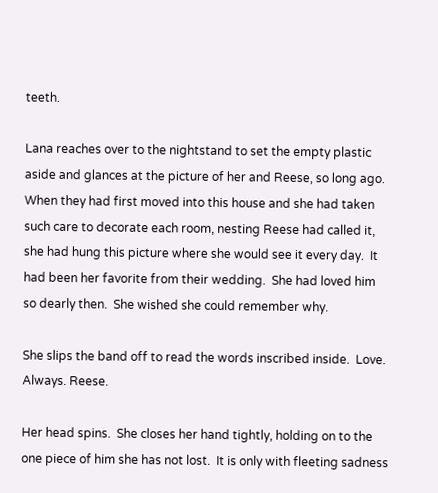teeth.

Lana reaches over to the nightstand to set the empty plastic aside and glances at the picture of her and Reese, so long ago.  When they had first moved into this house and she had taken such care to decorate each room, nesting Reese had called it, she had hung this picture where she would see it every day.  It had been her favorite from their wedding.  She had loved him so dearly then.  She wished she could remember why.

She slips the band off to read the words inscribed inside.  Love. Always. Reese.

Her head spins.  She closes her hand tightly, holding on to the one piece of him she has not lost.  It is only with fleeting sadness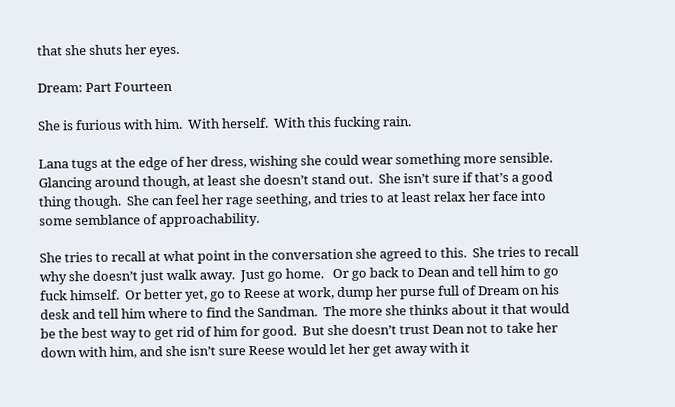that she shuts her eyes.

Dream: Part Fourteen

She is furious with him.  With herself.  With this fucking rain.

Lana tugs at the edge of her dress, wishing she could wear something more sensible.  Glancing around though, at least she doesn’t stand out.  She isn’t sure if that’s a good thing though.  She can feel her rage seething, and tries to at least relax her face into some semblance of approachability.

She tries to recall at what point in the conversation she agreed to this.  She tries to recall why she doesn’t just walk away.  Just go home.   Or go back to Dean and tell him to go fuck himself.  Or better yet, go to Reese at work, dump her purse full of Dream on his desk and tell him where to find the Sandman.  The more she thinks about it that would be the best way to get rid of him for good.  But she doesn’t trust Dean not to take her down with him, and she isn’t sure Reese would let her get away with it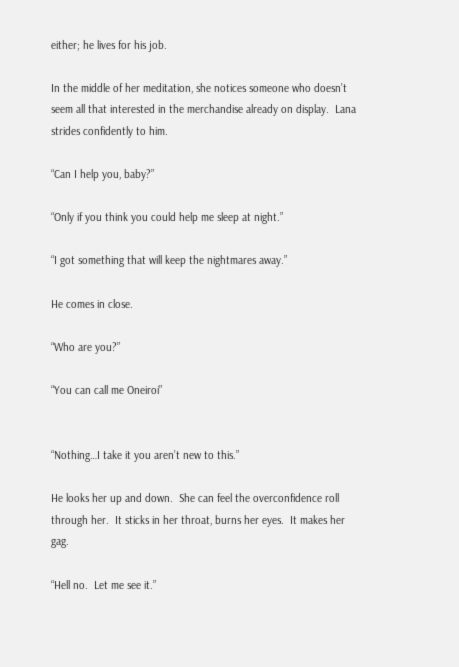either; he lives for his job.

In the middle of her meditation, she notices someone who doesn’t seem all that interested in the merchandise already on display.  Lana strides confidently to him.

“Can I help you, baby?”

“Only if you think you could help me sleep at night.”

“I got something that will keep the nightmares away.”

He comes in close.

“Who are you?”

“You can call me Oneiroi”


“Nothing…I take it you aren’t new to this.”

He looks her up and down.  She can feel the overconfidence roll through her.  It sticks in her throat, burns her eyes.  It makes her gag.

“Hell no.  Let me see it.”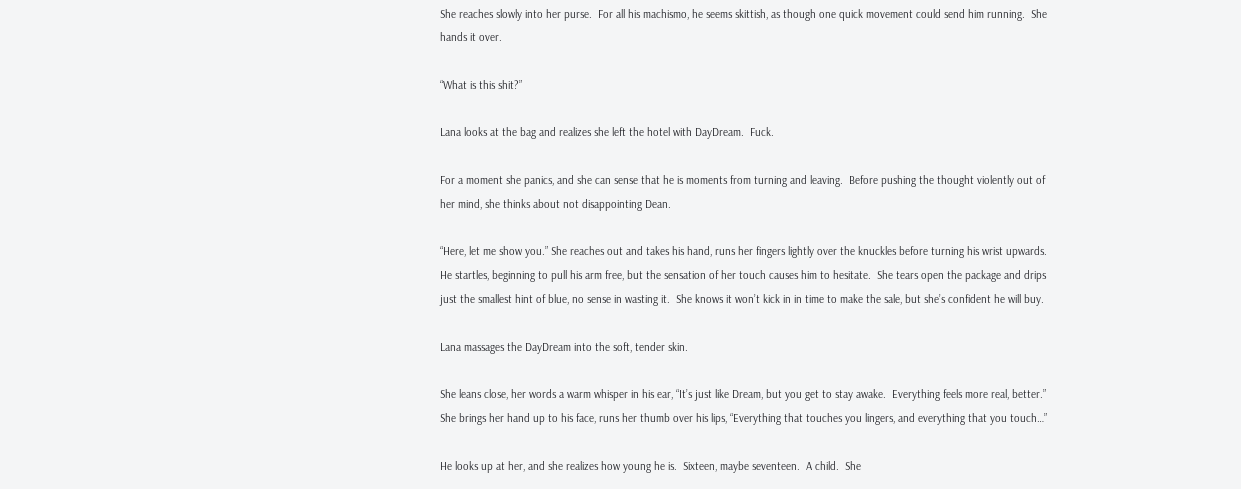She reaches slowly into her purse.  For all his machismo, he seems skittish, as though one quick movement could send him running.  She hands it over.

“What is this shit?”

Lana looks at the bag and realizes she left the hotel with DayDream.  Fuck.

For a moment she panics, and she can sense that he is moments from turning and leaving.  Before pushing the thought violently out of her mind, she thinks about not disappointing Dean.

“Here, let me show you.” She reaches out and takes his hand, runs her fingers lightly over the knuckles before turning his wrist upwards.  He startles, beginning to pull his arm free, but the sensation of her touch causes him to hesitate.  She tears open the package and drips just the smallest hint of blue, no sense in wasting it.  She knows it won’t kick in in time to make the sale, but she’s confident he will buy.

Lana massages the DayDream into the soft, tender skin.

She leans close, her words a warm whisper in his ear, “It’s just like Dream, but you get to stay awake.  Everything feels more real, better.”  She brings her hand up to his face, runs her thumb over his lips, “Everything that touches you lingers, and everything that you touch…”

He looks up at her, and she realizes how young he is.  Sixteen, maybe seventeen.  A child.  She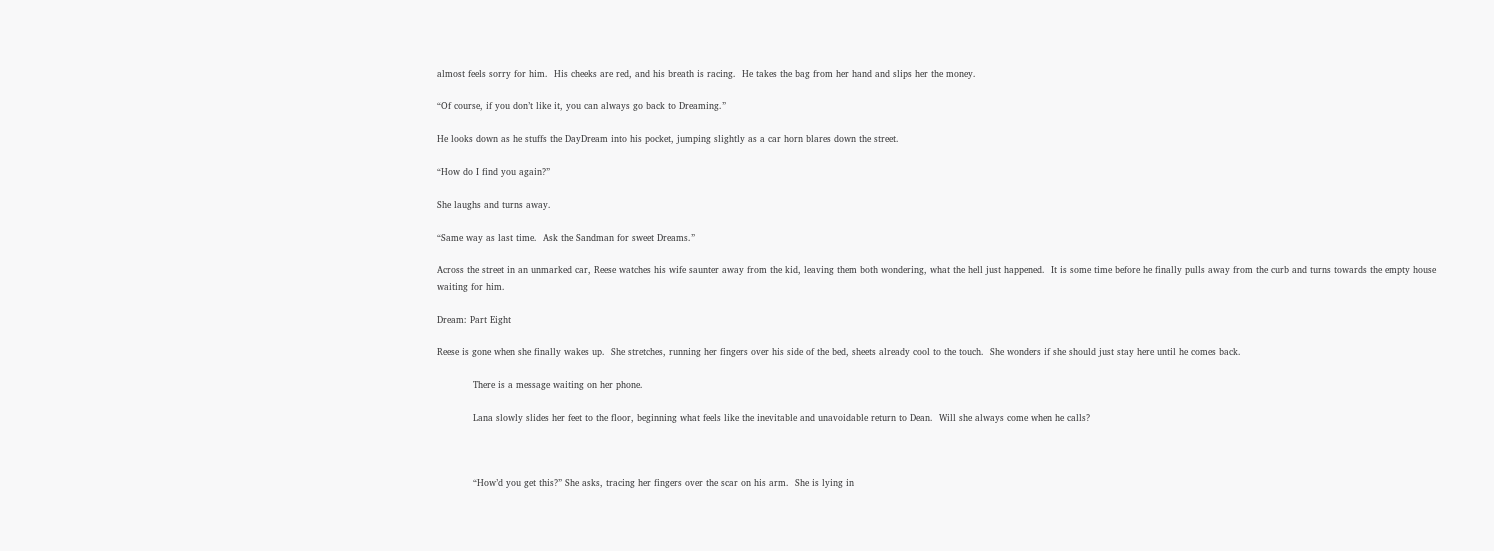almost feels sorry for him.  His cheeks are red, and his breath is racing.  He takes the bag from her hand and slips her the money.

“Of course, if you don’t like it, you can always go back to Dreaming.”

He looks down as he stuffs the DayDream into his pocket, jumping slightly as a car horn blares down the street.

“How do I find you again?”

She laughs and turns away.

“Same way as last time.  Ask the Sandman for sweet Dreams.”

Across the street in an unmarked car, Reese watches his wife saunter away from the kid, leaving them both wondering, what the hell just happened.  It is some time before he finally pulls away from the curb and turns towards the empty house waiting for him.

Dream: Part Eight

Reese is gone when she finally wakes up.  She stretches, running her fingers over his side of the bed, sheets already cool to the touch.  She wonders if she should just stay here until he comes back.

            There is a message waiting on her phone.

            Lana slowly slides her feet to the floor, beginning what feels like the inevitable and unavoidable return to Dean.  Will she always come when he calls?



            “How’d you get this?” She asks, tracing her fingers over the scar on his arm.  She is lying in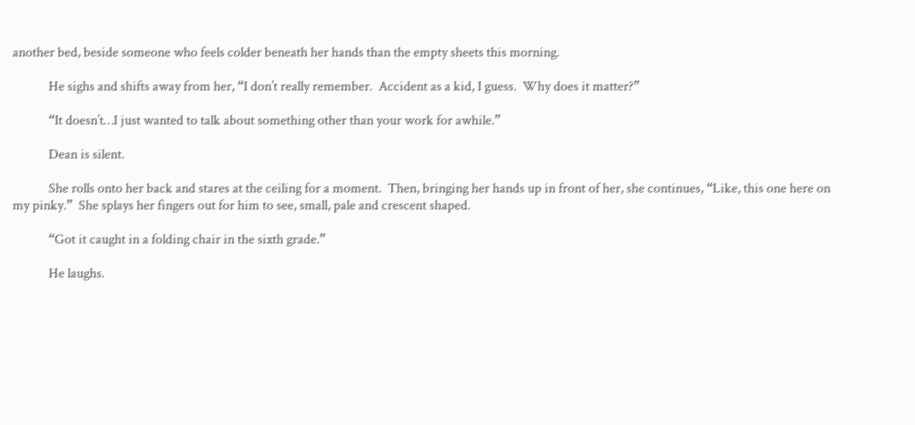another bed, beside someone who feels colder beneath her hands than the empty sheets this morning.

            He sighs and shifts away from her, “I don’t really remember.  Accident as a kid, I guess.  Why does it matter?”

            “It doesn’t…I just wanted to talk about something other than your work for awhile.”

            Dean is silent.

            She rolls onto her back and stares at the ceiling for a moment.  Then, bringing her hands up in front of her, she continues, “Like, this one here on my pinky.”  She splays her fingers out for him to see, small, pale and crescent shaped.

            “Got it caught in a folding chair in the sixth grade.”

            He laughs.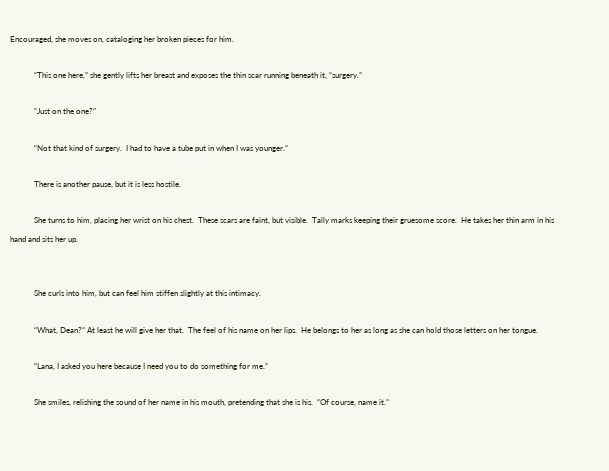Encouraged, she moves on, cataloging her broken pieces for him.

            “This one here,” she gently lifts her breast and exposes the thin scar running beneath it, “surgery.”

            “Just on the one?”

            “Not that kind of surgery.  I had to have a tube put in when I was younger.”

            There is another pause, but it is less hostile.

            She turns to him, placing her wrist on his chest.  These scars are faint, but visible.  Tally marks keeping their gruesome score.  He takes her thin arm in his hand and sits her up.


            She curls into him, but can feel him stiffen slightly at this intimacy.

            “What, Dean?” At least he will give her that.  The feel of his name on her lips.  He belongs to her as long as she can hold those letters on her tongue.

            “Lana, I asked you here because I need you to do something for me.”

            She smiles, relishing the sound of her name in his mouth, pretending that she is his.  “Of course, name it.”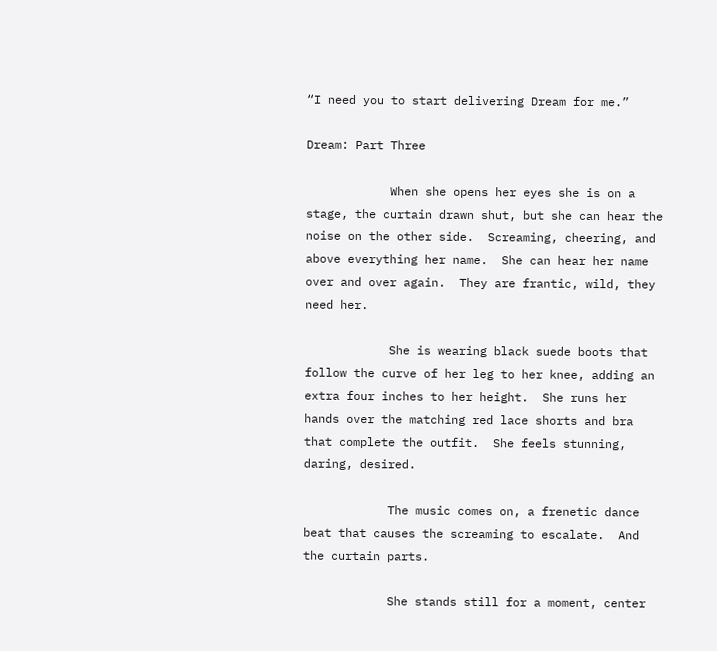“I need you to start delivering Dream for me.”

Dream: Part Three

            When she opens her eyes she is on a stage, the curtain drawn shut, but she can hear the noise on the other side.  Screaming, cheering, and above everything her name.  She can hear her name over and over again.  They are frantic, wild, they need her.

            She is wearing black suede boots that follow the curve of her leg to her knee, adding an extra four inches to her height.  She runs her hands over the matching red lace shorts and bra that complete the outfit.  She feels stunning, daring, desired.

            The music comes on, a frenetic dance beat that causes the screaming to escalate.  And the curtain parts.

            She stands still for a moment, center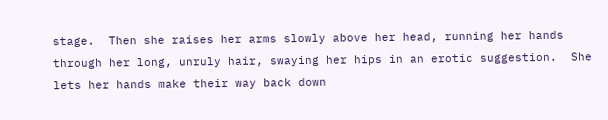stage.  Then she raises her arms slowly above her head, running her hands through her long, unruly hair, swaying her hips in an erotic suggestion.  She lets her hands make their way back down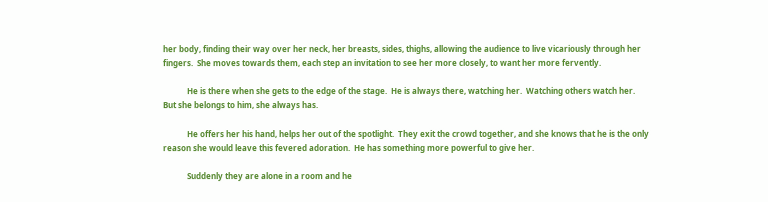her body, finding their way over her neck, her breasts, sides, thighs, allowing the audience to live vicariously through her fingers.  She moves towards them, each step an invitation to see her more closely, to want her more fervently.

            He is there when she gets to the edge of the stage.  He is always there, watching her.  Watching others watch her.  But she belongs to him, she always has.

            He offers her his hand, helps her out of the spotlight.  They exit the crowd together, and she knows that he is the only reason she would leave this fevered adoration.  He has something more powerful to give her.

            Suddenly they are alone in a room and he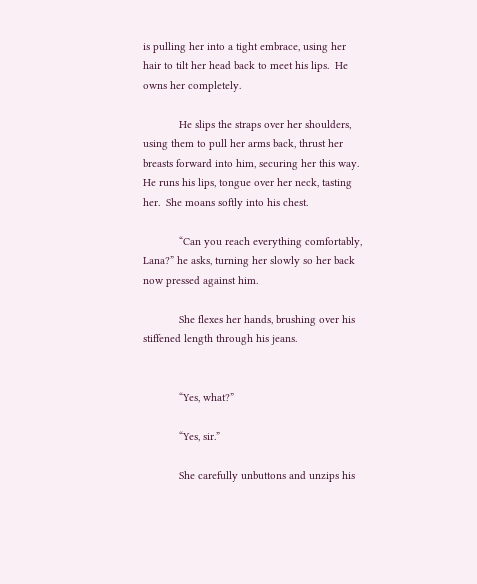is pulling her into a tight embrace, using her hair to tilt her head back to meet his lips.  He owns her completely.

            He slips the straps over her shoulders, using them to pull her arms back, thrust her breasts forward into him, securing her this way.  He runs his lips, tongue over her neck, tasting her.  She moans softly into his chest.

            “Can you reach everything comfortably, Lana?” he asks, turning her slowly so her back now pressed against him.

            She flexes her hands, brushing over his stiffened length through his jeans.


            “Yes, what?”

            “Yes, sir.”

            She carefully unbuttons and unzips his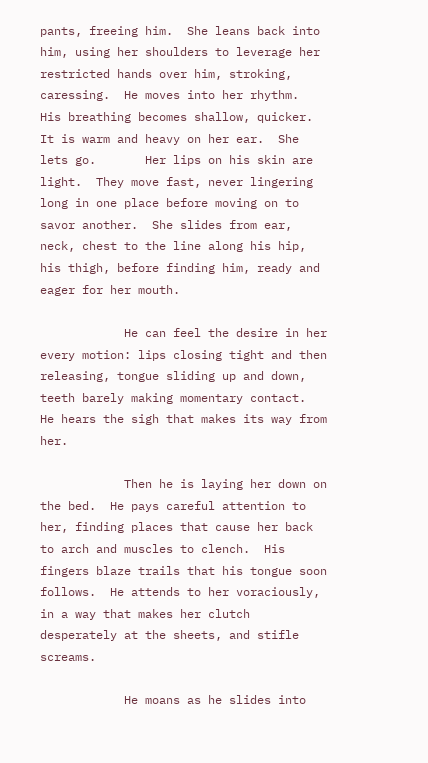pants, freeing him.  She leans back into him, using her shoulders to leverage her restricted hands over him, stroking, caressing.  He moves into her rhythm.  His breathing becomes shallow, quicker.  It is warm and heavy on her ear.  She lets go.       Her lips on his skin are light.  They move fast, never lingering long in one place before moving on to savor another.  She slides from ear, neck, chest to the line along his hip, his thigh, before finding him, ready and eager for her mouth.

            He can feel the desire in her every motion: lips closing tight and then releasing, tongue sliding up and down, teeth barely making momentary contact.  He hears the sigh that makes its way from her.

            Then he is laying her down on the bed.  He pays careful attention to her, finding places that cause her back to arch and muscles to clench.  His fingers blaze trails that his tongue soon follows.  He attends to her voraciously, in a way that makes her clutch desperately at the sheets, and stifle screams.

            He moans as he slides into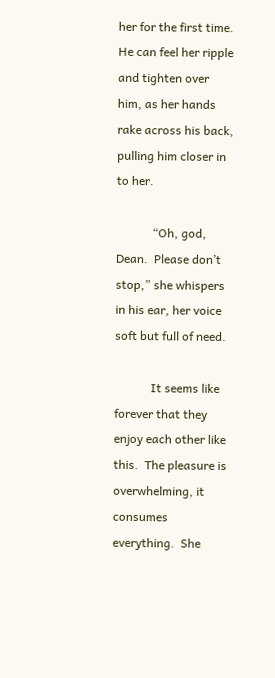her for the first time.  He can feel her ripple and tighten over him, as her hands rake across his back, pulling him closer in to her.

            “Oh, god, Dean.  Please don’t stop,” she whispers in his ear, her voice soft but full of need.

            It seems like forever that they enjoy each other like this.  The pleasure is overwhelming, it consumes everything.  She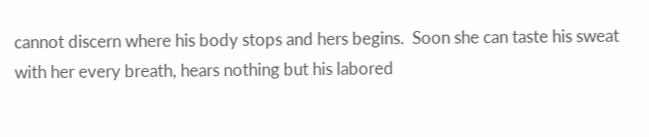cannot discern where his body stops and hers begins.  Soon she can taste his sweat with her every breath, hears nothing but his labored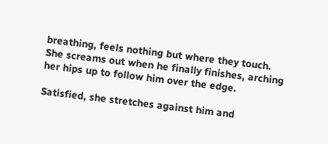breathing, feels nothing but where they touch.  She screams out when he finally finishes, arching her hips up to follow him over the edge.

Satisfied, she stretches against him and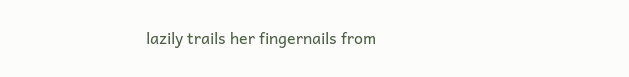lazily trails her fingernails from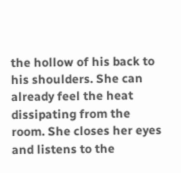the hollow of his back to his shoulders. She can already feel the heat dissipating from the room. She closes her eyes and listens to the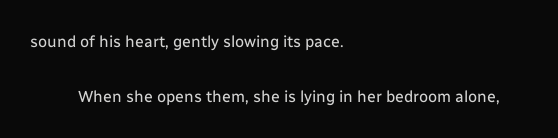sound of his heart, gently slowing its pace.

            When she opens them, she is lying in her bedroom alone,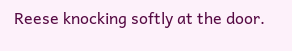Reese knocking softly at the door.